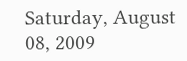Saturday, August 08, 2009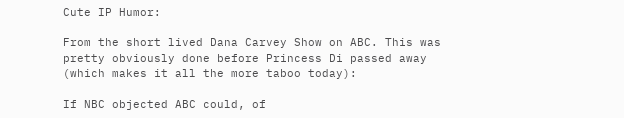Cute IP Humor:

From the short lived Dana Carvey Show on ABC. This was pretty obviously done before Princess Di passed away (which makes it all the more taboo today):

If NBC objected ABC could, of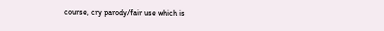course, cry parody/fair use which is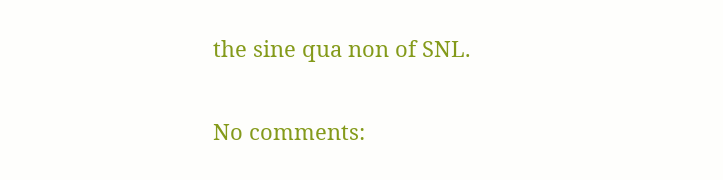the sine qua non of SNL.

No comments: